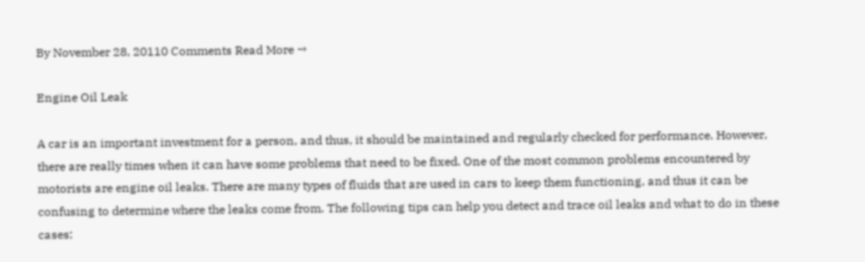By November 28, 20110 Comments Read More →

Engine Oil Leak

A car is an important investment for a person, and thus, it should be maintained and regularly checked for performance. However, there are really times when it can have some problems that need to be fixed. One of the most common problems encountered by motorists are engine oil leaks. There are many types of fluids that are used in cars to keep them functioning, and thus it can be confusing to determine where the leaks come from. The following tips can help you detect and trace oil leaks and what to do in these cases: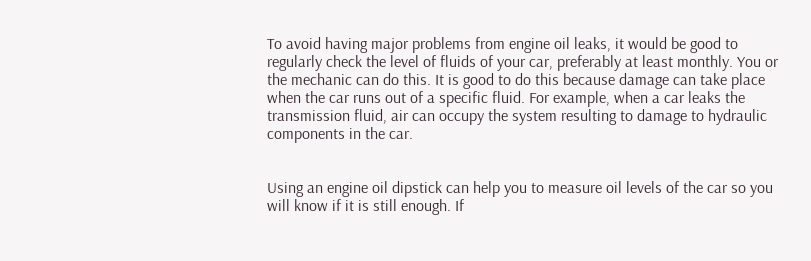To avoid having major problems from engine oil leaks, it would be good to regularly check the level of fluids of your car, preferably at least monthly. You or the mechanic can do this. It is good to do this because damage can take place when the car runs out of a specific fluid. For example, when a car leaks the transmission fluid, air can occupy the system resulting to damage to hydraulic components in the car.


Using an engine oil dipstick can help you to measure oil levels of the car so you will know if it is still enough. If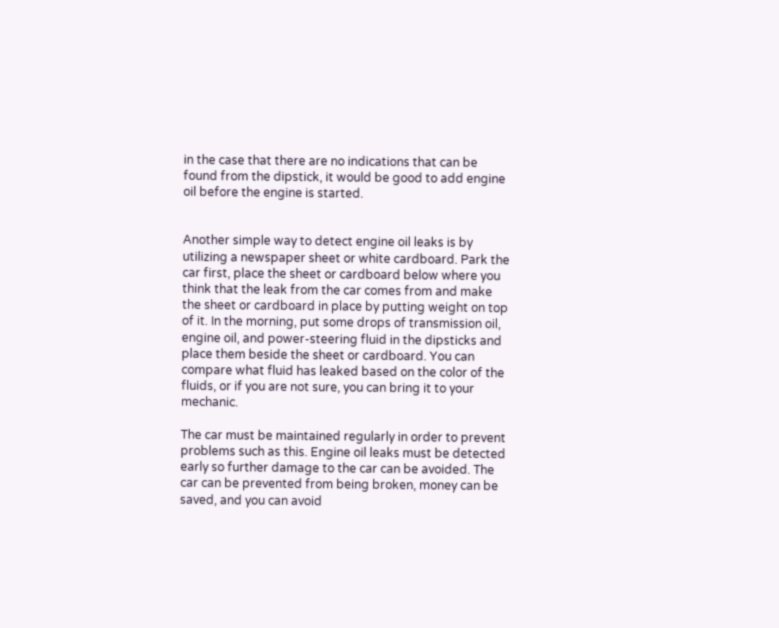in the case that there are no indications that can be found from the dipstick, it would be good to add engine oil before the engine is started.


Another simple way to detect engine oil leaks is by utilizing a newspaper sheet or white cardboard. Park the car first, place the sheet or cardboard below where you think that the leak from the car comes from and make the sheet or cardboard in place by putting weight on top of it. In the morning, put some drops of transmission oil, engine oil, and power-steering fluid in the dipsticks and place them beside the sheet or cardboard. You can compare what fluid has leaked based on the color of the fluids, or if you are not sure, you can bring it to your mechanic.

The car must be maintained regularly in order to prevent problems such as this. Engine oil leaks must be detected early so further damage to the car can be avoided. The car can be prevented from being broken, money can be saved, and you can avoid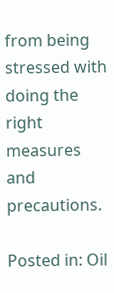from being stressed with doing the right measures and precautions.

Posted in: Oil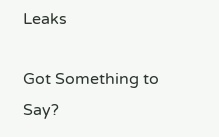Leaks

Got Something to Say?